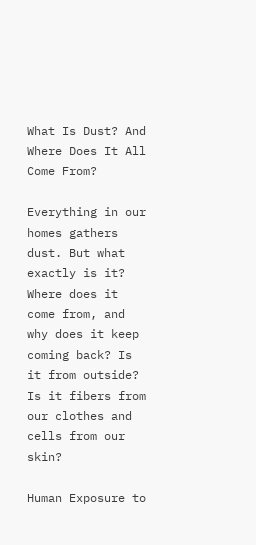What Is Dust? And Where Does It All Come From?

Everything in our homes gathers dust. But what exactly is it? Where does it come from, and why does it keep coming back? Is it from outside? Is it fibers from our clothes and cells from our skin?

Human Exposure to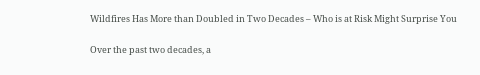Wildfires Has More than Doubled in Two Decades – Who is at Risk Might Surprise You

Over the past two decades, a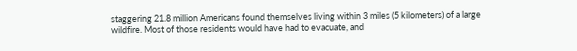staggering 21.8 million Americans found themselves living within 3 miles (5 kilometers) of a large wildfire. Most of those residents would have had to evacuate, and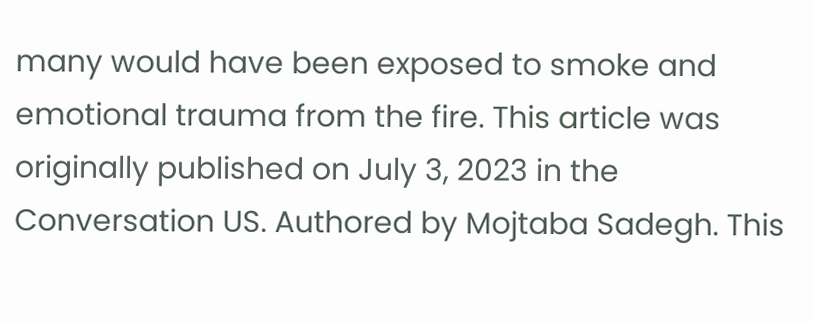many would have been exposed to smoke and emotional trauma from the fire. This article was originally published on July 3, 2023 in the Conversation US. Authored by Mojtaba Sadegh. This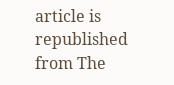article is republished from The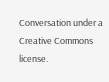Conversation under a Creative Commons license.